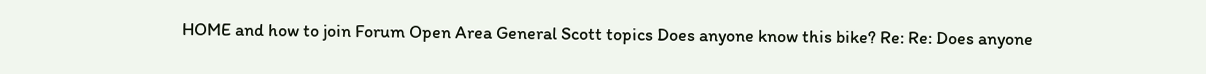HOME and how to join Forum Open Area General Scott topics Does anyone know this bike? Re: Re: Does anyone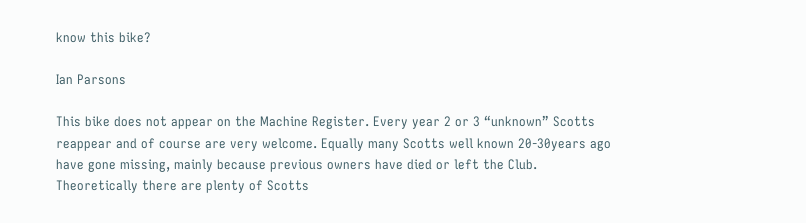know this bike?

Ian Parsons

This bike does not appear on the Machine Register. Every year 2 or 3 “unknown” Scotts reappear and of course are very welcome. Equally many Scotts well known 20-30years ago have gone missing, mainly because previous owners have died or left the Club. Theoretically there are plenty of Scotts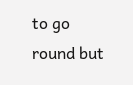to go round but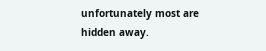unfortunately most are hidden away.